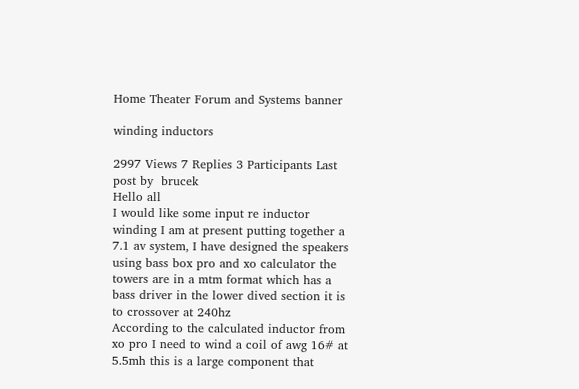Home Theater Forum and Systems banner

winding inductors

2997 Views 7 Replies 3 Participants Last post by  brucek
Hello all
I would like some input re inductor winding I am at present putting together a 7.1 av system, I have designed the speakers using bass box pro and xo calculator the towers are in a mtm format which has a bass driver in the lower dived section it is to crossover at 240hz
According to the calculated inductor from xo pro I need to wind a coil of awg 16# at 5.5mh this is a large component that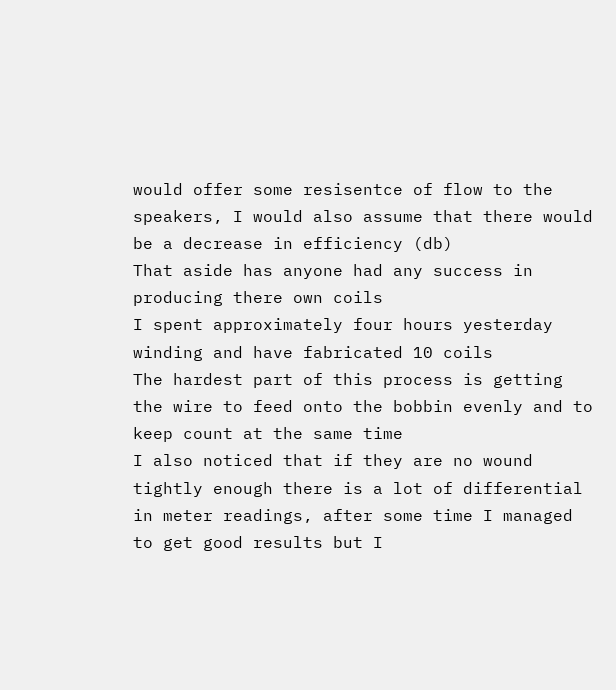would offer some resisentce of flow to the speakers, I would also assume that there would be a decrease in efficiency (db)
That aside has anyone had any success in producing there own coils
I spent approximately four hours yesterday winding and have fabricated 10 coils
The hardest part of this process is getting the wire to feed onto the bobbin evenly and to keep count at the same time
I also noticed that if they are no wound tightly enough there is a lot of differential in meter readings, after some time I managed to get good results but I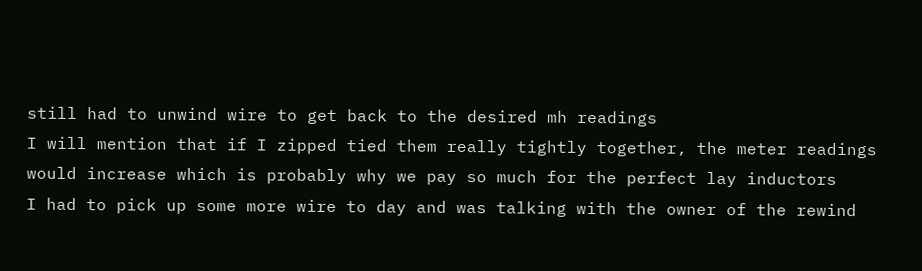still had to unwind wire to get back to the desired mh readings
I will mention that if I zipped tied them really tightly together, the meter readings would increase which is probably why we pay so much for the perfect lay inductors
I had to pick up some more wire to day and was talking with the owner of the rewind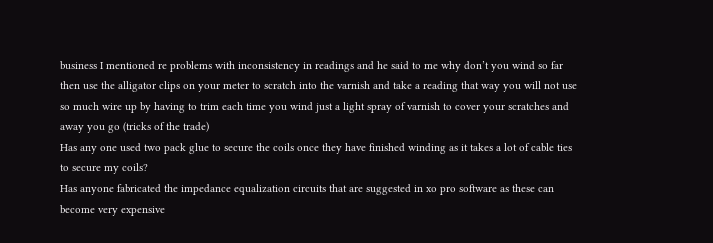business I mentioned re problems with inconsistency in readings and he said to me why don’t you wind so far then use the alligator clips on your meter to scratch into the varnish and take a reading that way you will not use so much wire up by having to trim each time you wind just a light spray of varnish to cover your scratches and away you go (tricks of the trade)
Has any one used two pack glue to secure the coils once they have finished winding as it takes a lot of cable ties to secure my coils?
Has anyone fabricated the impedance equalization circuits that are suggested in xo pro software as these can become very expensive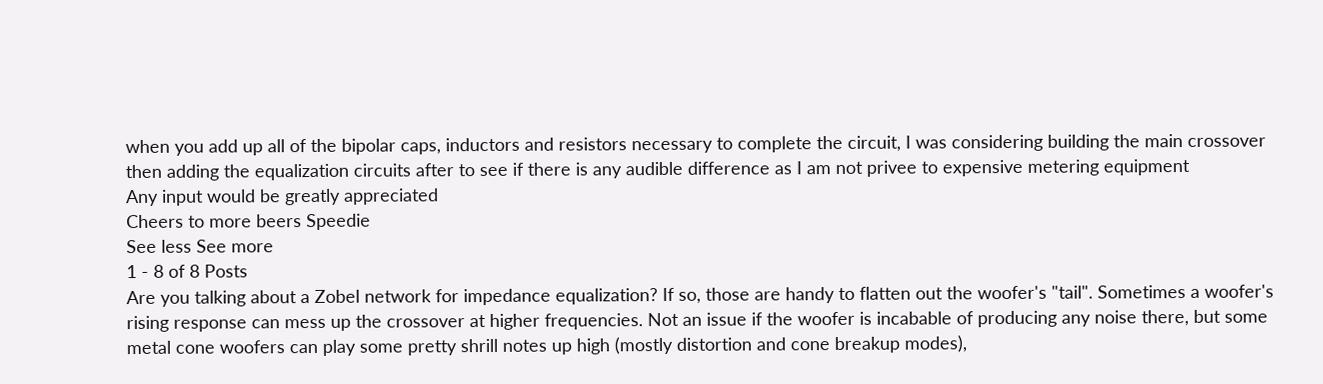when you add up all of the bipolar caps, inductors and resistors necessary to complete the circuit, I was considering building the main crossover then adding the equalization circuits after to see if there is any audible difference as I am not privee to expensive metering equipment
Any input would be greatly appreciated
Cheers to more beers Speedie
See less See more
1 - 8 of 8 Posts
Are you talking about a Zobel network for impedance equalization? If so, those are handy to flatten out the woofer's "tail". Sometimes a woofer's rising response can mess up the crossover at higher frequencies. Not an issue if the woofer is incabable of producing any noise there, but some metal cone woofers can play some pretty shrill notes up high (mostly distortion and cone breakup modes),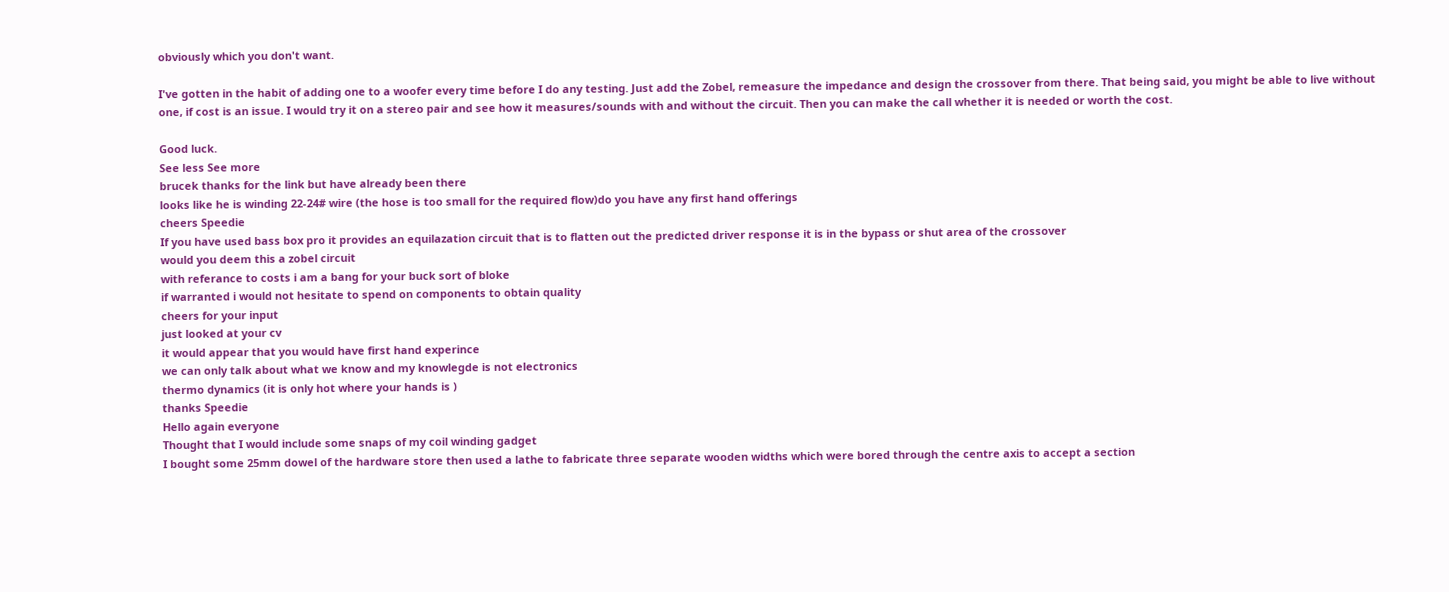obviously which you don't want.

I've gotten in the habit of adding one to a woofer every time before I do any testing. Just add the Zobel, remeasure the impedance and design the crossover from there. That being said, you might be able to live without one, if cost is an issue. I would try it on a stereo pair and see how it measures/sounds with and without the circuit. Then you can make the call whether it is needed or worth the cost.

Good luck.
See less See more
brucek thanks for the link but have already been there
looks like he is winding 22-24# wire (the hose is too small for the required flow)do you have any first hand offerings
cheers Speedie
If you have used bass box pro it provides an equilazation circuit that is to flatten out the predicted driver response it is in the bypass or shut area of the crossover
would you deem this a zobel circuit
with referance to costs i am a bang for your buck sort of bloke
if warranted i would not hesitate to spend on components to obtain quality
cheers for your input
just looked at your cv
it would appear that you would have first hand experince
we can only talk about what we know and my knowlegde is not electronics
thermo dynamics (it is only hot where your hands is )
thanks Speedie
Hello again everyone
Thought that I would include some snaps of my coil winding gadget
I bought some 25mm dowel of the hardware store then used a lathe to fabricate three separate wooden widths which were bored through the centre axis to accept a section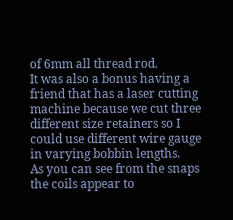of 6mm all thread rod.
It was also a bonus having a friend that has a laser cutting machine because we cut three different size retainers so I could use different wire gauge in varying bobbin lengths.
As you can see from the snaps the coils appear to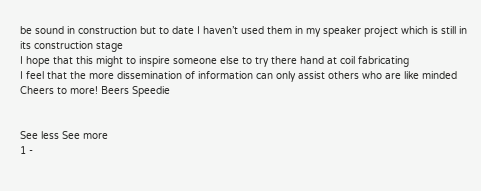be sound in construction but to date I haven’t used them in my speaker project which is still in its construction stage
I hope that this might to inspire someone else to try there hand at coil fabricating
I feel that the more dissemination of information can only assist others who are like minded
Cheers to more! Beers Speedie


See less See more
1 -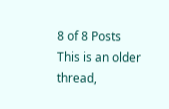8 of 8 Posts
This is an older thread,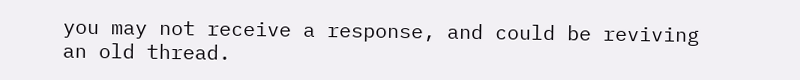you may not receive a response, and could be reviving an old thread.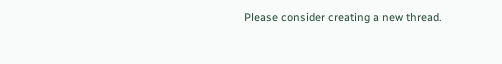Please consider creating a new thread.